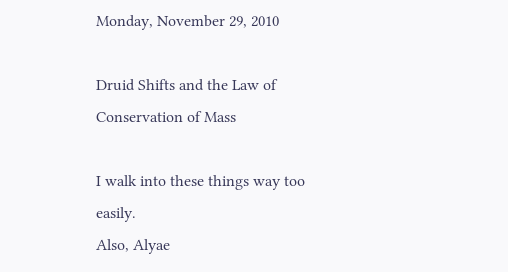Monday, November 29, 2010

Druid Shifts and the Law of Conservation of Mass

I walk into these things way too easily.
Also, Alyae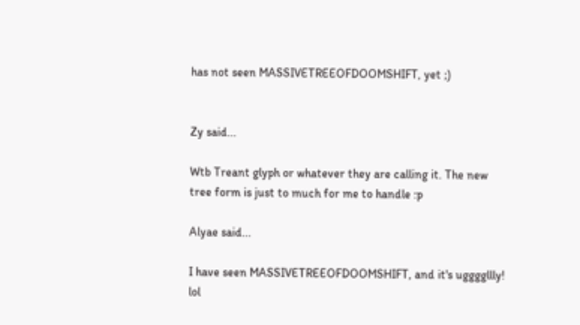has not seen MASSIVETREEOFDOOMSHIFT, yet ;)


Zy said...

Wtb Treant glyph or whatever they are calling it. The new tree form is just to much for me to handle :p

Alyae said...

I have seen MASSIVETREEOFDOOMSHIFT, and it's uggggllly! lol